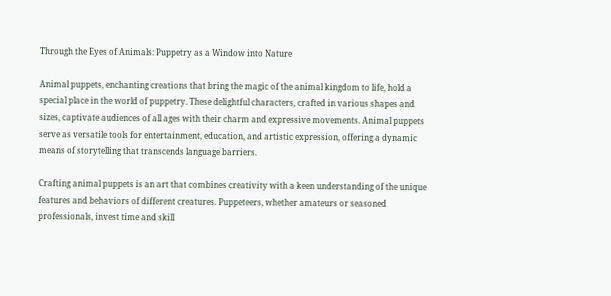Through the Eyes of Animals: Puppetry as a Window into Nature

Animal puppets, enchanting creations that bring the magic of the animal kingdom to life, hold a special place in the world of puppetry. These delightful characters, crafted in various shapes and sizes, captivate audiences of all ages with their charm and expressive movements. Animal puppets serve as versatile tools for entertainment, education, and artistic expression, offering a dynamic means of storytelling that transcends language barriers.

Crafting animal puppets is an art that combines creativity with a keen understanding of the unique features and behaviors of different creatures. Puppeteers, whether amateurs or seasoned professionals, invest time and skill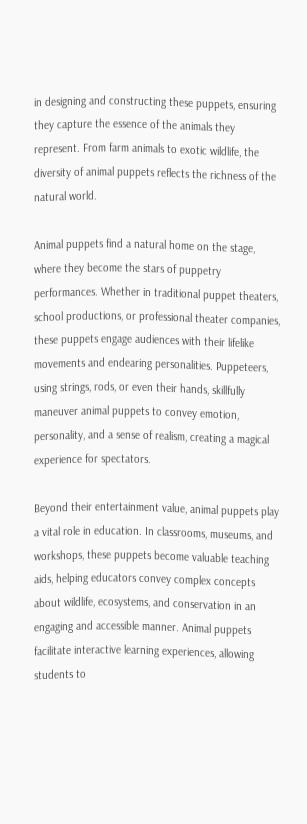in designing and constructing these puppets, ensuring they capture the essence of the animals they represent. From farm animals to exotic wildlife, the diversity of animal puppets reflects the richness of the natural world.

Animal puppets find a natural home on the stage, where they become the stars of puppetry performances. Whether in traditional puppet theaters, school productions, or professional theater companies, these puppets engage audiences with their lifelike movements and endearing personalities. Puppeteers, using strings, rods, or even their hands, skillfully maneuver animal puppets to convey emotion, personality, and a sense of realism, creating a magical experience for spectators.

Beyond their entertainment value, animal puppets play a vital role in education. In classrooms, museums, and workshops, these puppets become valuable teaching aids, helping educators convey complex concepts about wildlife, ecosystems, and conservation in an engaging and accessible manner. Animal puppets facilitate interactive learning experiences, allowing students to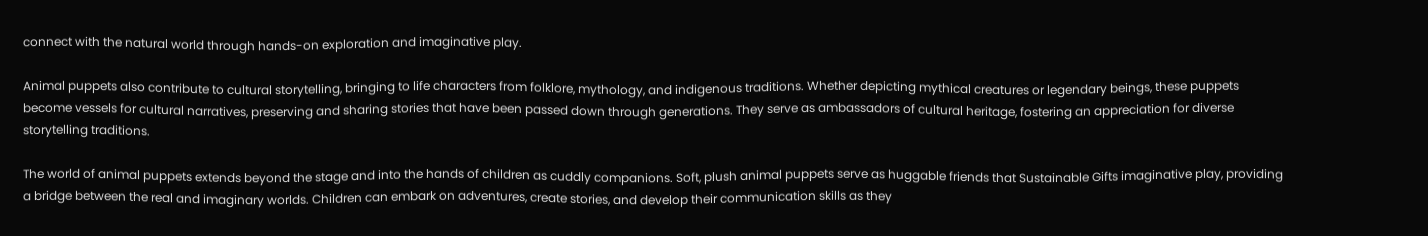connect with the natural world through hands-on exploration and imaginative play.

Animal puppets also contribute to cultural storytelling, bringing to life characters from folklore, mythology, and indigenous traditions. Whether depicting mythical creatures or legendary beings, these puppets become vessels for cultural narratives, preserving and sharing stories that have been passed down through generations. They serve as ambassadors of cultural heritage, fostering an appreciation for diverse storytelling traditions.

The world of animal puppets extends beyond the stage and into the hands of children as cuddly companions. Soft, plush animal puppets serve as huggable friends that Sustainable Gifts imaginative play, providing a bridge between the real and imaginary worlds. Children can embark on adventures, create stories, and develop their communication skills as they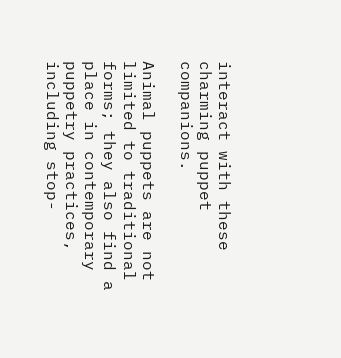interact with these charming puppet companions.

Animal puppets are not limited to traditional forms; they also find a place in contemporary puppetry practices, including stop-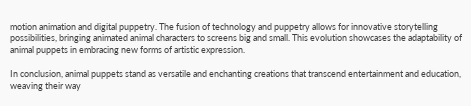motion animation and digital puppetry. The fusion of technology and puppetry allows for innovative storytelling possibilities, bringing animated animal characters to screens big and small. This evolution showcases the adaptability of animal puppets in embracing new forms of artistic expression.

In conclusion, animal puppets stand as versatile and enchanting creations that transcend entertainment and education, weaving their way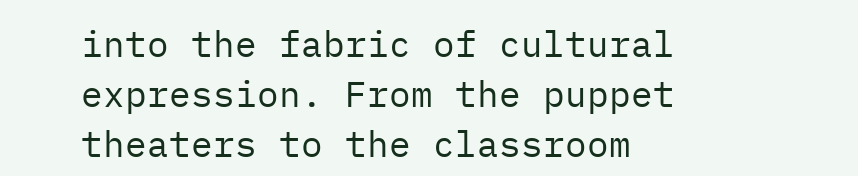into the fabric of cultural expression. From the puppet theaters to the classroom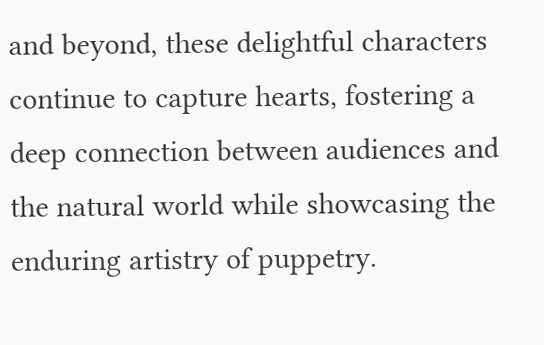and beyond, these delightful characters continue to capture hearts, fostering a deep connection between audiences and the natural world while showcasing the enduring artistry of puppetry.